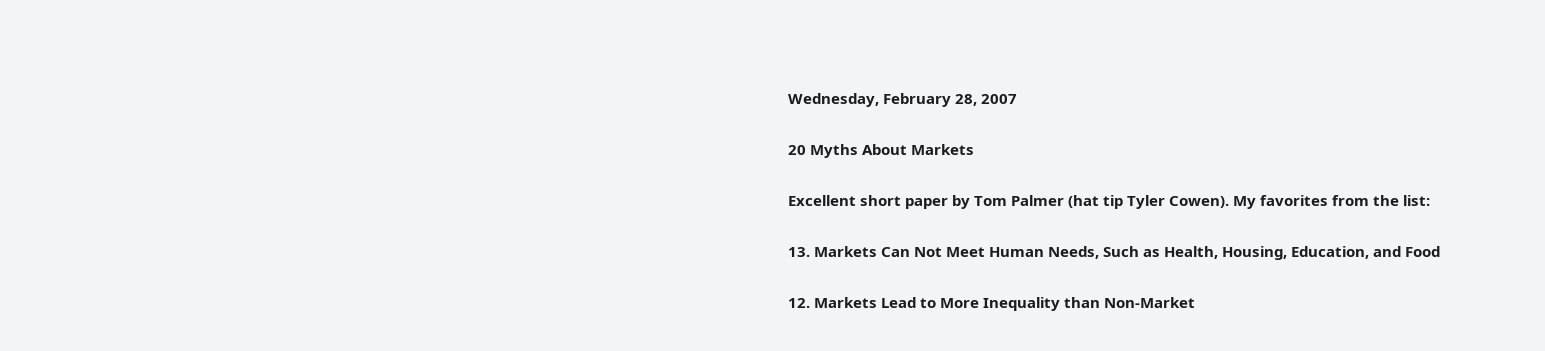Wednesday, February 28, 2007

20 Myths About Markets

Excellent short paper by Tom Palmer (hat tip Tyler Cowen). My favorites from the list:

13. Markets Can Not Meet Human Needs, Such as Health, Housing, Education, and Food

12. Markets Lead to More Inequality than Non-Market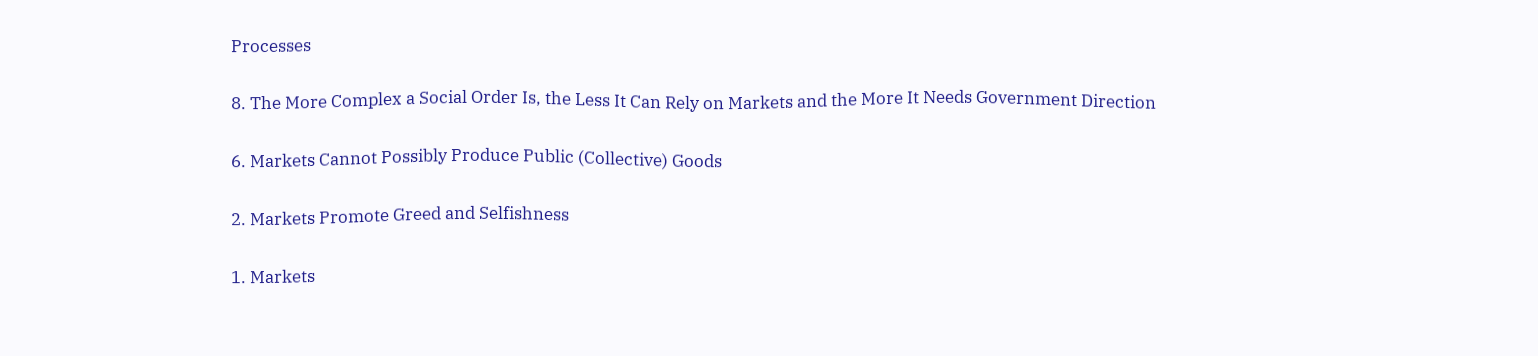Processes

8. The More Complex a Social Order Is, the Less It Can Rely on Markets and the More It Needs Government Direction

6. Markets Cannot Possibly Produce Public (Collective) Goods

2. Markets Promote Greed and Selfishness

1. Markets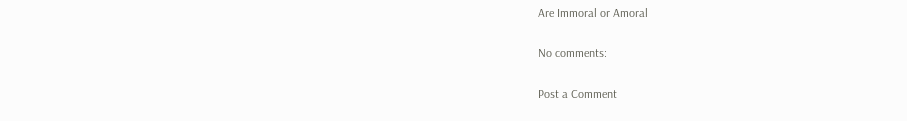Are Immoral or Amoral

No comments:

Post a Comment